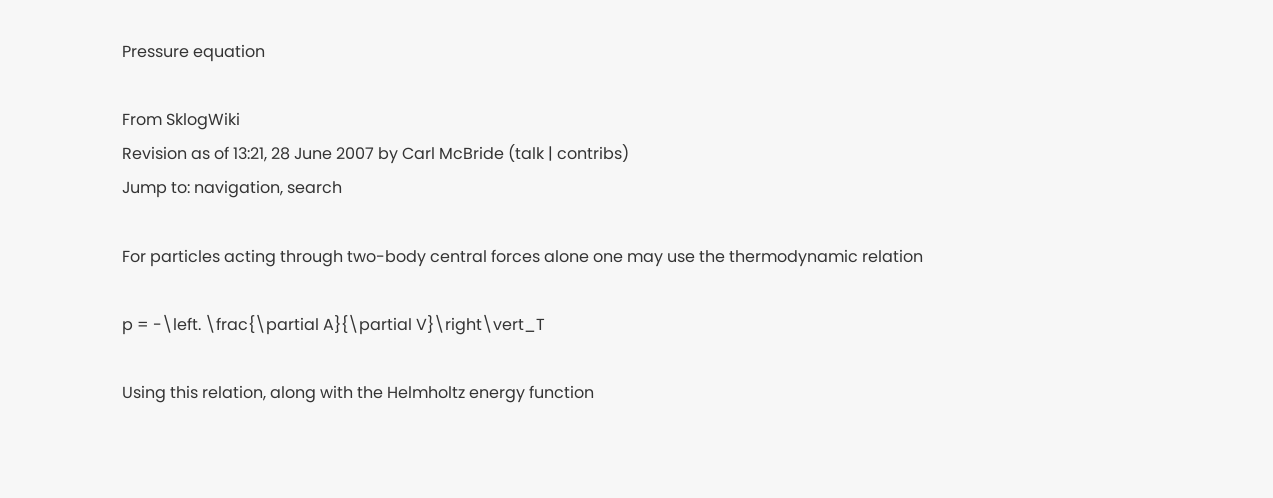Pressure equation

From SklogWiki
Revision as of 13:21, 28 June 2007 by Carl McBride (talk | contribs)
Jump to: navigation, search

For particles acting through two-body central forces alone one may use the thermodynamic relation

p = -\left. \frac{\partial A}{\partial V}\right\vert_T

Using this relation, along with the Helmholtz energy function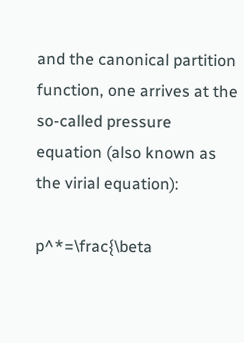and the canonical partition function, one arrives at the so-called pressure equation (also known as the virial equation):

p^*=\frac{\beta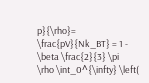p}{\rho}= \frac{pV}{Nk_BT} = 1 - \beta \frac{2}{3} \pi  \rho \int_0^{\infty} \left(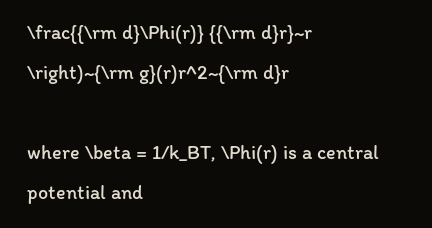\frac{{\rm d}\Phi(r)} {{\rm d}r}~r \right)~{\rm g}(r)r^2~{\rm d}r

where \beta = 1/k_BT, \Phi(r) is a central potential and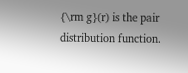{\rm g}(r) is the pair distribution function.